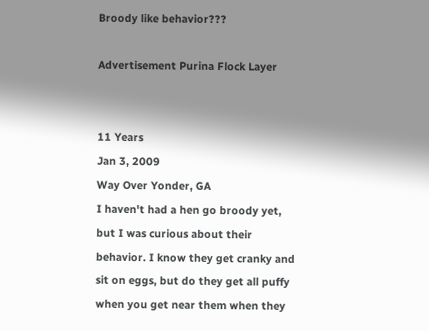Broody like behavior???

Advertisement Purina Flock Layer


11 Years
Jan 3, 2009
Way Over Yonder, GA
I haven't had a hen go broody yet, but I was curious about their behavior. I know they get cranky and sit on eggs, but do they get all puffy when you get near them when they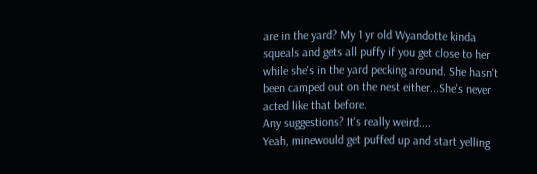are in the yard? My 1 yr old Wyandotte kinda squeals and gets all puffy if you get close to her while she's in the yard pecking around. She hasn't been camped out on the nest either...She's never acted like that before.
Any suggestions? It's really weird....
Yeah, minewould get puffed up and start yelling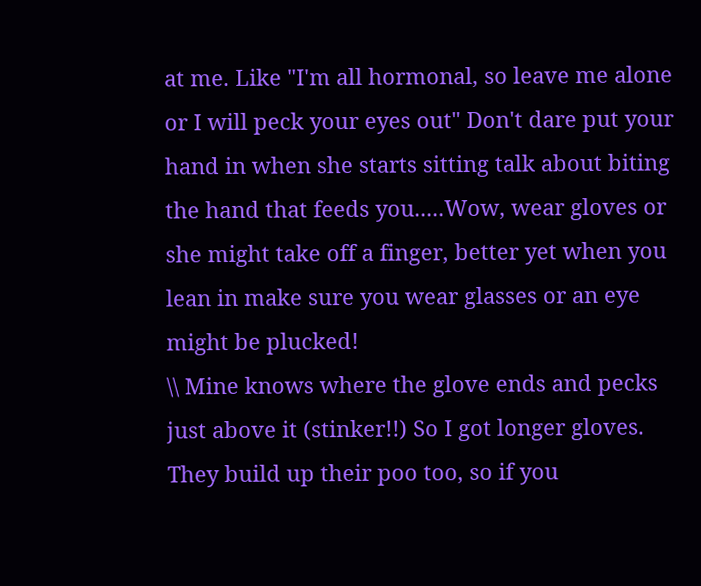at me. Like "I'm all hormonal, so leave me alone or I will peck your eyes out" Don't dare put your hand in when she starts sitting talk about biting the hand that feeds you.....Wow, wear gloves or she might take off a finger, better yet when you lean in make sure you wear glasses or an eye might be plucked!
\\ Mine knows where the glove ends and pecks just above it (stinker!!) So I got longer gloves. They build up their poo too, so if you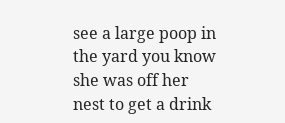see a large poop in the yard you know she was off her nest to get a drink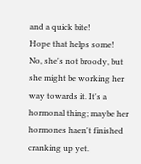and a quick bite!
Hope that helps some!
No, she's not broody, but she might be working her way towards it. It's a hormonal thing; maybe her hormones haen't finished cranking up yet.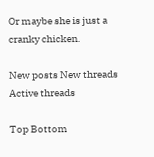Or maybe she is just a cranky chicken.

New posts New threads Active threads

Top Bottom